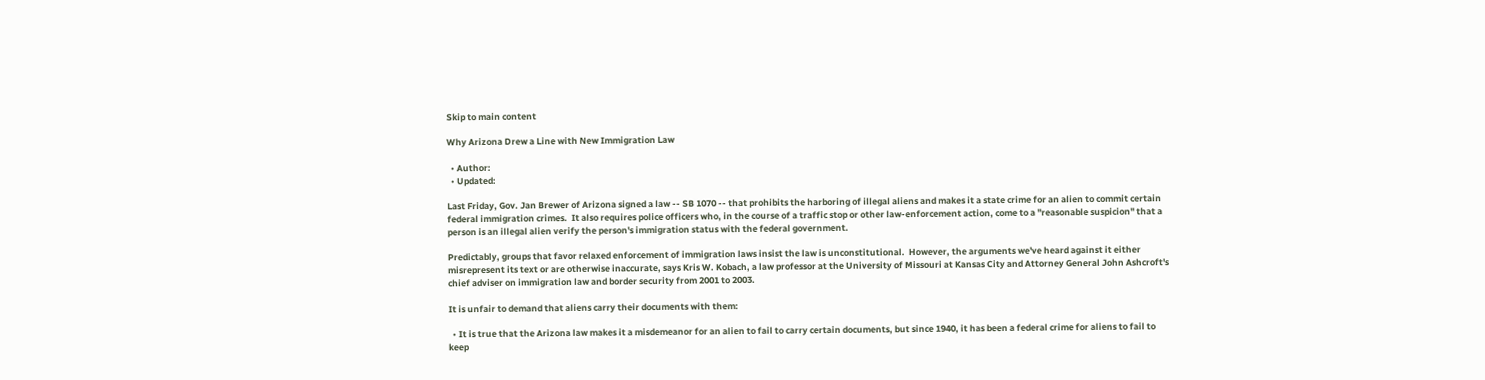Skip to main content

Why Arizona Drew a Line with New Immigration Law

  • Author:
  • Updated:

Last Friday, Gov. Jan Brewer of Arizona signed a law -- SB 1070 -- that prohibits the harboring of illegal aliens and makes it a state crime for an alien to commit certain federal immigration crimes.  It also requires police officers who, in the course of a traffic stop or other law-enforcement action, come to a "reasonable suspicion" that a person is an illegal alien verify the person's immigration status with the federal government.

Predictably, groups that favor relaxed enforcement of immigration laws insist the law is unconstitutional.  However, the arguments we've heard against it either misrepresent its text or are otherwise inaccurate, says Kris W. Kobach, a law professor at the University of Missouri at Kansas City and Attorney General John Ashcroft's chief adviser on immigration law and border security from 2001 to 2003.

It is unfair to demand that aliens carry their documents with them:

  • It is true that the Arizona law makes it a misdemeanor for an alien to fail to carry certain documents, but since 1940, it has been a federal crime for aliens to fail to keep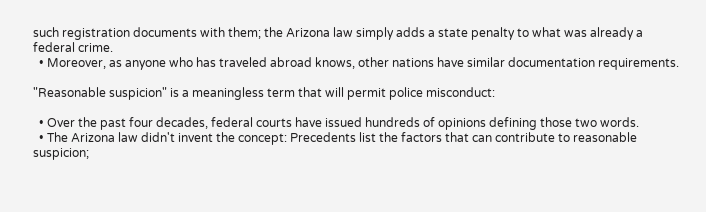such registration documents with them; the Arizona law simply adds a state penalty to what was already a federal crime.
  • Moreover, as anyone who has traveled abroad knows, other nations have similar documentation requirements.

"Reasonable suspicion" is a meaningless term that will permit police misconduct:

  • Over the past four decades, federal courts have issued hundreds of opinions defining those two words.
  • The Arizona law didn't invent the concept: Precedents list the factors that can contribute to reasonable suspicion;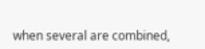when several are combined,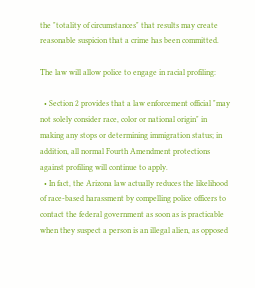the "totality of circumstances" that results may create reasonable suspicion that a crime has been committed.

The law will allow police to engage in racial profiling:

  • Section 2 provides that a law enforcement official "may not solely consider race, color or national origin" in making any stops or determining immigration status; in addition, all normal Fourth Amendment protections against profiling will continue to apply.
  • In fact, the Arizona law actually reduces the likelihood of race-based harassment by compelling police officers to contact the federal government as soon as is practicable when they suspect a person is an illegal alien, as opposed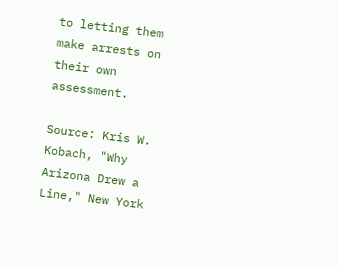to letting them make arrests on their own assessment.

Source: Kris W. Kobach, "Why Arizona Drew a Line," New York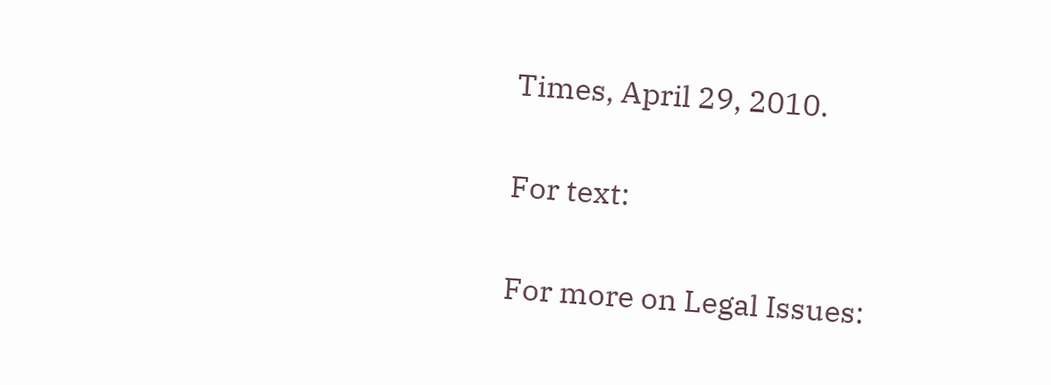Times, April 29, 2010.

For text:

For more on Legal Issues: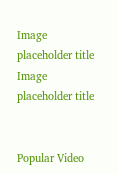Image placeholder title
Image placeholder title


Popular Video